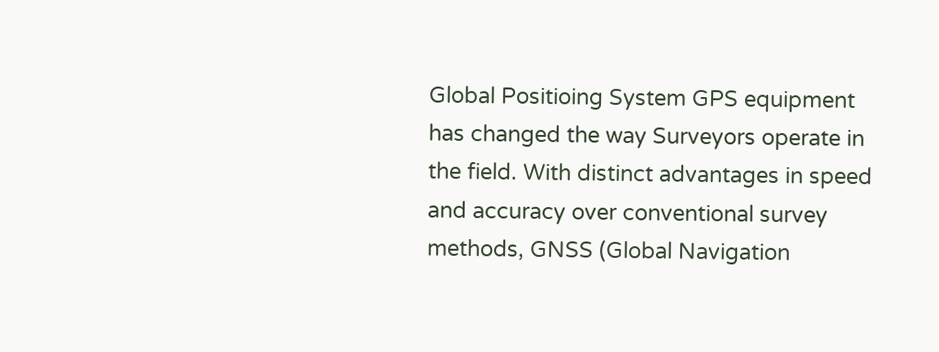Global Positioing System GPS equipment has changed the way Surveyors operate in the field. With distinct advantages in speed and accuracy over conventional survey methods, GNSS (Global Navigation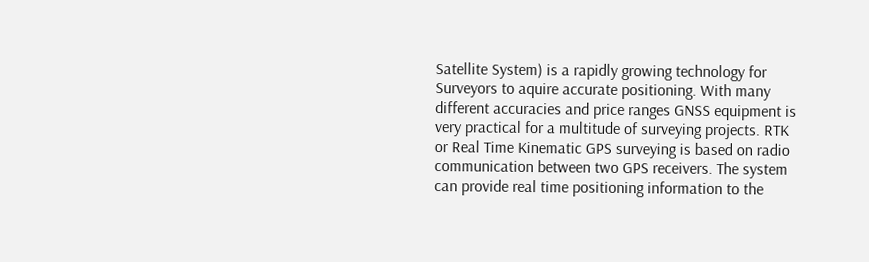Satellite System) is a rapidly growing technology for Surveyors to aquire accurate positioning. With many different accuracies and price ranges GNSS equipment is very practical for a multitude of surveying projects. RTK or Real Time Kinematic GPS surveying is based on radio communication between two GPS receivers. The system can provide real time positioning information to the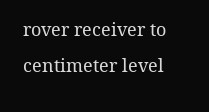rover receiver to centimeter level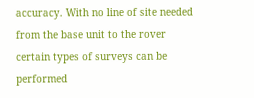accuracy. With no line of site needed from the base unit to the rover certain types of surveys can be performed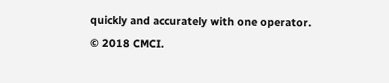quickly and accurately with one operator.
© 2018 CMCI.